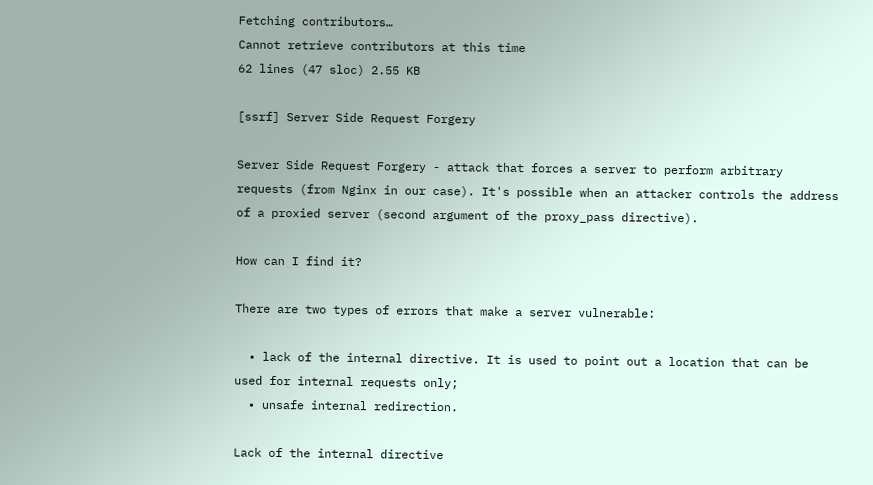Fetching contributors…
Cannot retrieve contributors at this time
62 lines (47 sloc) 2.55 KB

[ssrf] Server Side Request Forgery

Server Side Request Forgery - attack that forces a server to perform arbitrary requests (from Nginx in our case). It's possible when an attacker controls the address of a proxied server (second argument of the proxy_pass directive).

How can I find it?

There are two types of errors that make a server vulnerable:

  • lack of the internal directive. It is used to point out a location that can be used for internal requests only;
  • unsafe internal redirection.

Lack of the internal directive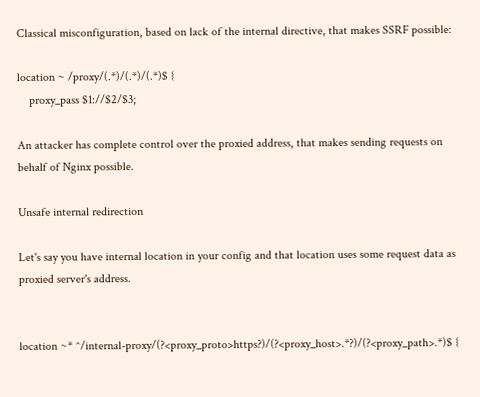Classical misconfiguration, based on lack of the internal directive, that makes SSRF possible:

location ~ /proxy/(.*)/(.*)/(.*)$ {
    proxy_pass $1://$2/$3;

An attacker has complete control over the proxied address, that makes sending requests on behalf of Nginx possible.

Unsafe internal redirection

Let's say you have internal location in your config and that location uses some request data as proxied server's address.


location ~* ^/internal-proxy/(?<proxy_proto>https?)/(?<proxy_host>.*?)/(?<proxy_path>.*)$ {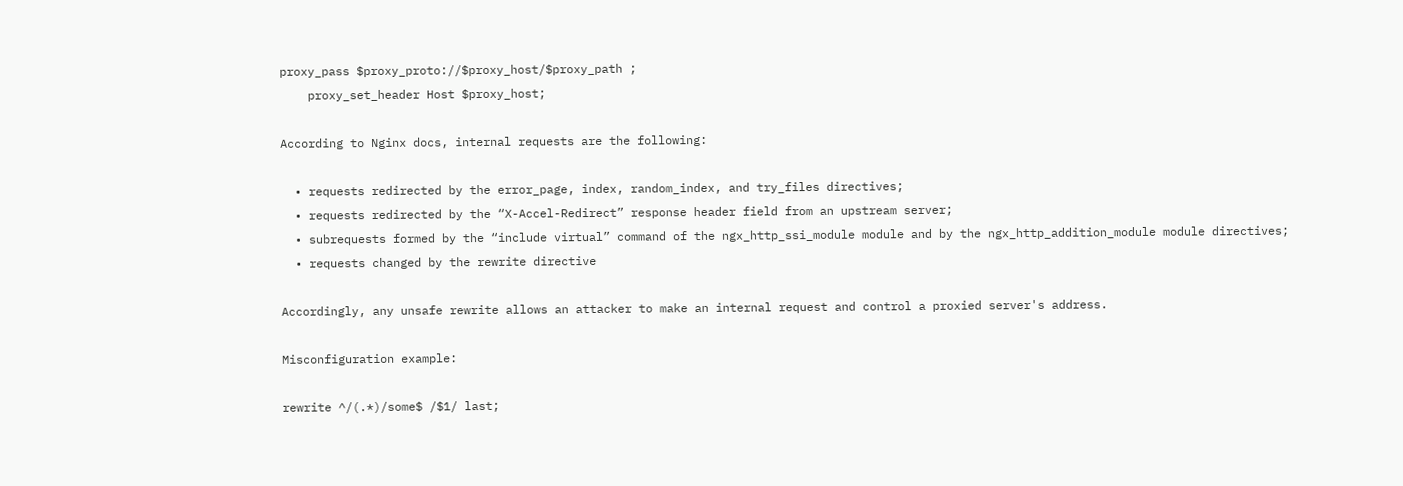proxy_pass $proxy_proto://$proxy_host/$proxy_path ;
    proxy_set_header Host $proxy_host;

According to Nginx docs, internal requests are the following:

  • requests redirected by the error_page, index, random_index, and try_files directives;
  • requests redirected by the “X-Accel-Redirect” response header field from an upstream server;
  • subrequests formed by the “include virtual” command of the ngx_http_ssi_module module and by the ngx_http_addition_module module directives;
  • requests changed by the rewrite directive

Accordingly, any unsafe rewrite allows an attacker to make an internal request and control a proxied server's address.

Misconfiguration example:

rewrite ^/(.*)/some$ /$1/ last;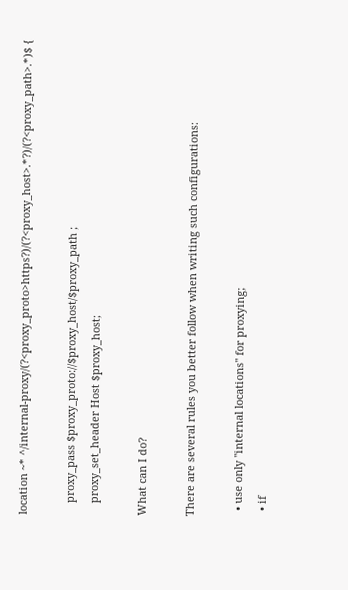location ~* ^/internal-proxy/(?<proxy_proto>https?)/(?<proxy_host>.*?)/(?<proxy_path>.*)$ {

    proxy_pass $proxy_proto://$proxy_host/$proxy_path ;
    proxy_set_header Host $proxy_host;

What can I do?

There are several rules you better follow when writing such configurations:

  • use only "internal locations" for proxying;
  • if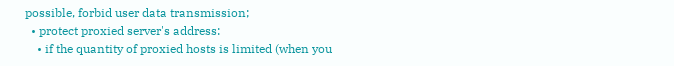possible, forbid user data transmission;
  • protect proxied server's address:
    • if the quantity of proxied hosts is limited (when you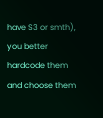have S3 or smth), you better hardcode them and choose them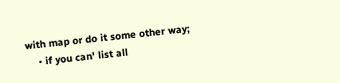with map or do it some other way;
    • if you can' list all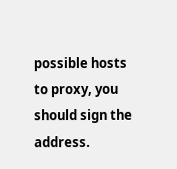possible hosts to proxy, you should sign the address.